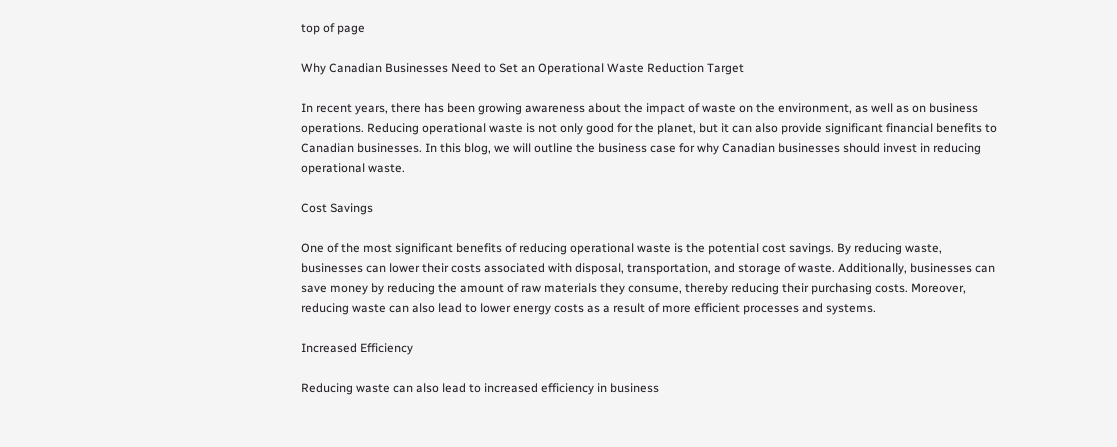top of page

Why Canadian Businesses Need to Set an Operational Waste Reduction Target

In recent years, there has been growing awareness about the impact of waste on the environment, as well as on business operations. Reducing operational waste is not only good for the planet, but it can also provide significant financial benefits to Canadian businesses. In this blog, we will outline the business case for why Canadian businesses should invest in reducing operational waste.

Cost Savings

One of the most significant benefits of reducing operational waste is the potential cost savings. By reducing waste, businesses can lower their costs associated with disposal, transportation, and storage of waste. Additionally, businesses can save money by reducing the amount of raw materials they consume, thereby reducing their purchasing costs. Moreover, reducing waste can also lead to lower energy costs as a result of more efficient processes and systems.

Increased Efficiency

Reducing waste can also lead to increased efficiency in business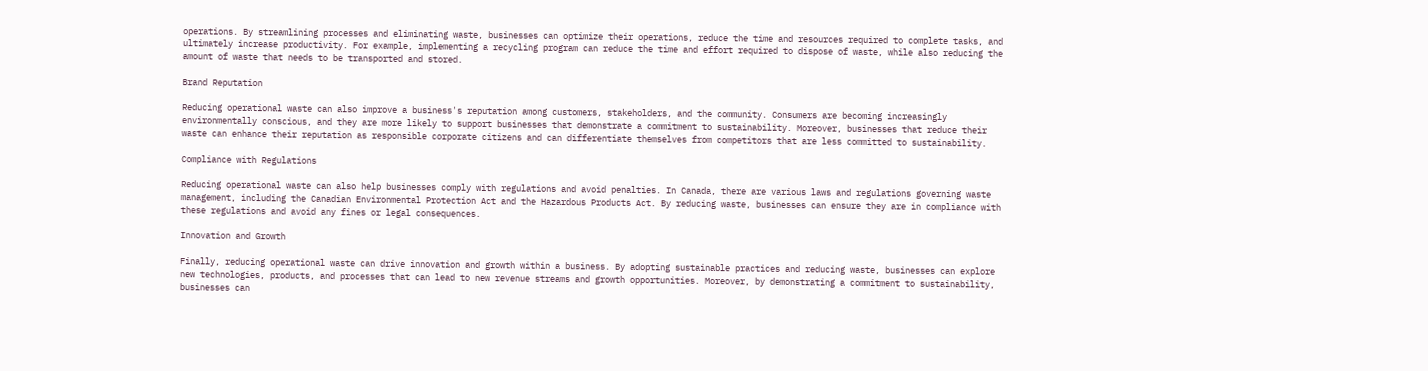operations. By streamlining processes and eliminating waste, businesses can optimize their operations, reduce the time and resources required to complete tasks, and ultimately increase productivity. For example, implementing a recycling program can reduce the time and effort required to dispose of waste, while also reducing the amount of waste that needs to be transported and stored.

Brand Reputation

Reducing operational waste can also improve a business's reputation among customers, stakeholders, and the community. Consumers are becoming increasingly environmentally conscious, and they are more likely to support businesses that demonstrate a commitment to sustainability. Moreover, businesses that reduce their waste can enhance their reputation as responsible corporate citizens and can differentiate themselves from competitors that are less committed to sustainability.

Compliance with Regulations

Reducing operational waste can also help businesses comply with regulations and avoid penalties. In Canada, there are various laws and regulations governing waste management, including the Canadian Environmental Protection Act and the Hazardous Products Act. By reducing waste, businesses can ensure they are in compliance with these regulations and avoid any fines or legal consequences.

Innovation and Growth

Finally, reducing operational waste can drive innovation and growth within a business. By adopting sustainable practices and reducing waste, businesses can explore new technologies, products, and processes that can lead to new revenue streams and growth opportunities. Moreover, by demonstrating a commitment to sustainability, businesses can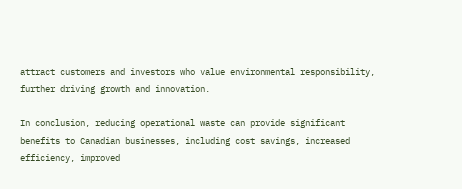attract customers and investors who value environmental responsibility, further driving growth and innovation.

In conclusion, reducing operational waste can provide significant benefits to Canadian businesses, including cost savings, increased efficiency, improved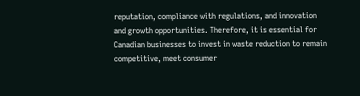reputation, compliance with regulations, and innovation and growth opportunities. Therefore, it is essential for Canadian businesses to invest in waste reduction to remain competitive, meet consumer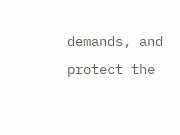demands, and protect the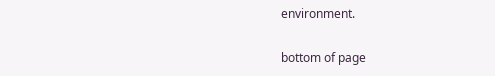environment.

bottom of page